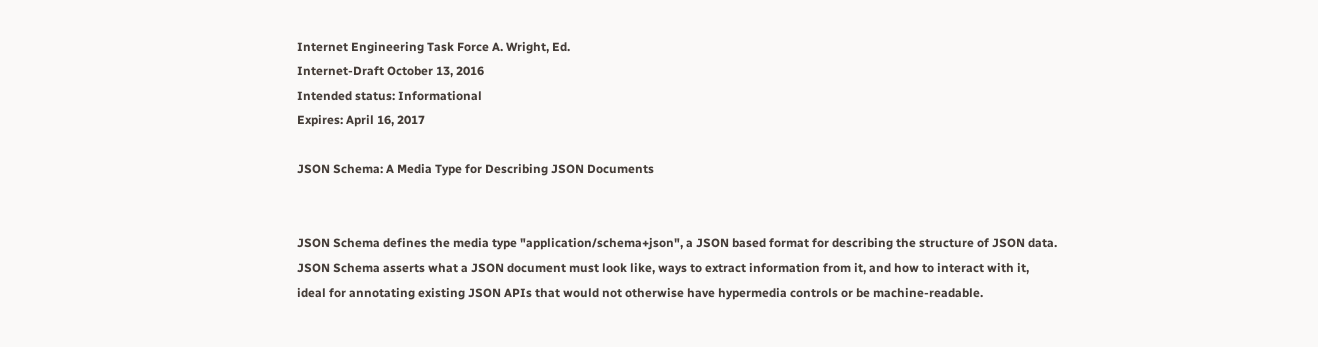Internet Engineering Task Force A. Wright, Ed.
Internet-Draft October 13, 2016
Intended status: Informational
Expires: April 16, 2017

JSON Schema: A Media Type for Describing JSON Documents


JSON Schema defines the media type "application/schema+json", a JSON based format for describing the structure of JSON data. JSON Schema asserts what a JSON document must look like, ways to extract information from it, and how to interact with it, ideal for annotating existing JSON APIs that would not otherwise have hypermedia controls or be machine-readable.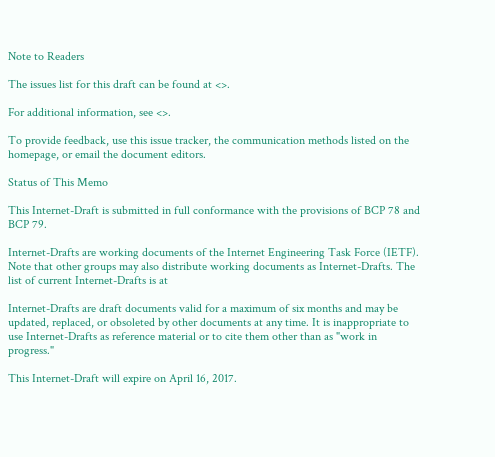Note to Readers

The issues list for this draft can be found at <>.

For additional information, see <>.

To provide feedback, use this issue tracker, the communication methods listed on the homepage, or email the document editors.

Status of This Memo

This Internet-Draft is submitted in full conformance with the provisions of BCP 78 and BCP 79.

Internet-Drafts are working documents of the Internet Engineering Task Force (IETF). Note that other groups may also distribute working documents as Internet-Drafts. The list of current Internet-Drafts is at

Internet-Drafts are draft documents valid for a maximum of six months and may be updated, replaced, or obsoleted by other documents at any time. It is inappropriate to use Internet-Drafts as reference material or to cite them other than as "work in progress."

This Internet-Draft will expire on April 16, 2017.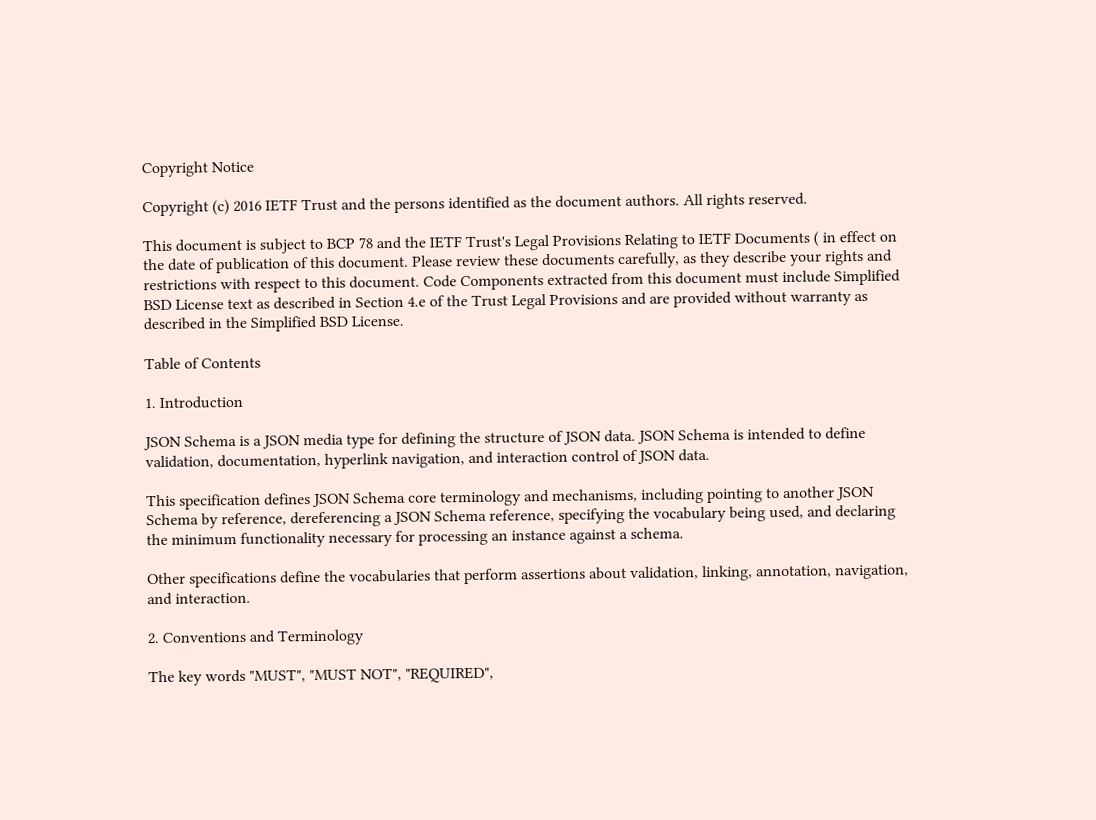Copyright Notice

Copyright (c) 2016 IETF Trust and the persons identified as the document authors. All rights reserved.

This document is subject to BCP 78 and the IETF Trust's Legal Provisions Relating to IETF Documents ( in effect on the date of publication of this document. Please review these documents carefully, as they describe your rights and restrictions with respect to this document. Code Components extracted from this document must include Simplified BSD License text as described in Section 4.e of the Trust Legal Provisions and are provided without warranty as described in the Simplified BSD License.

Table of Contents

1. Introduction

JSON Schema is a JSON media type for defining the structure of JSON data. JSON Schema is intended to define validation, documentation, hyperlink navigation, and interaction control of JSON data.

This specification defines JSON Schema core terminology and mechanisms, including pointing to another JSON Schema by reference, dereferencing a JSON Schema reference, specifying the vocabulary being used, and declaring the minimum functionality necessary for processing an instance against a schema.

Other specifications define the vocabularies that perform assertions about validation, linking, annotation, navigation, and interaction.

2. Conventions and Terminology

The key words "MUST", "MUST NOT", "REQUIRED",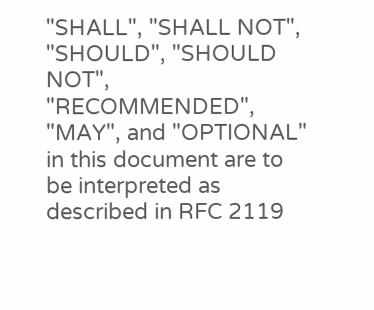"SHALL", "SHALL NOT", "SHOULD", "SHOULD NOT", "RECOMMENDED", "MAY", and "OPTIONAL" in this document are to be interpreted as described in RFC 2119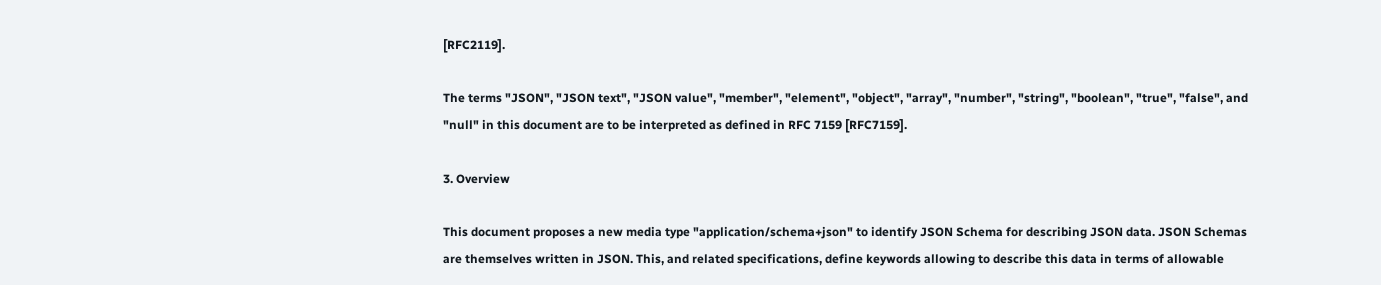[RFC2119].

The terms "JSON", "JSON text", "JSON value", "member", "element", "object", "array", "number", "string", "boolean", "true", "false", and "null" in this document are to be interpreted as defined in RFC 7159 [RFC7159].

3. Overview

This document proposes a new media type "application/schema+json" to identify JSON Schema for describing JSON data. JSON Schemas are themselves written in JSON. This, and related specifications, define keywords allowing to describe this data in terms of allowable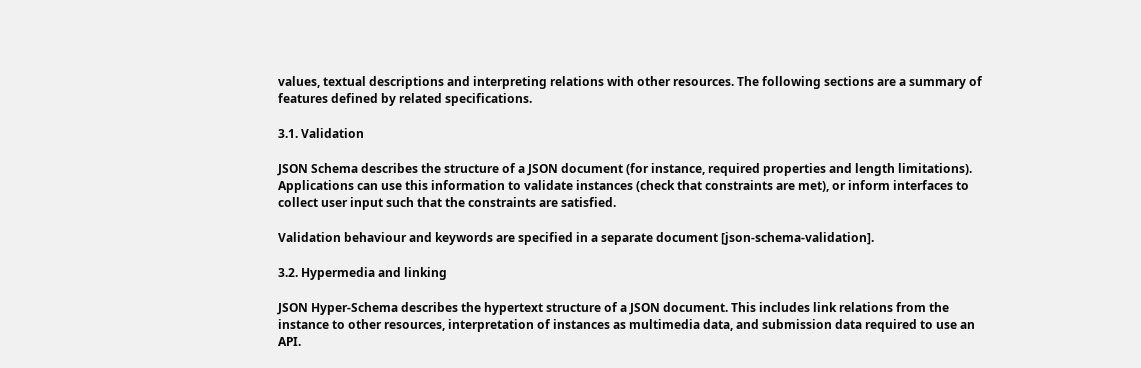values, textual descriptions and interpreting relations with other resources. The following sections are a summary of features defined by related specifications.

3.1. Validation

JSON Schema describes the structure of a JSON document (for instance, required properties and length limitations). Applications can use this information to validate instances (check that constraints are met), or inform interfaces to collect user input such that the constraints are satisfied.

Validation behaviour and keywords are specified in a separate document [json-schema-validation].

3.2. Hypermedia and linking

JSON Hyper-Schema describes the hypertext structure of a JSON document. This includes link relations from the instance to other resources, interpretation of instances as multimedia data, and submission data required to use an API.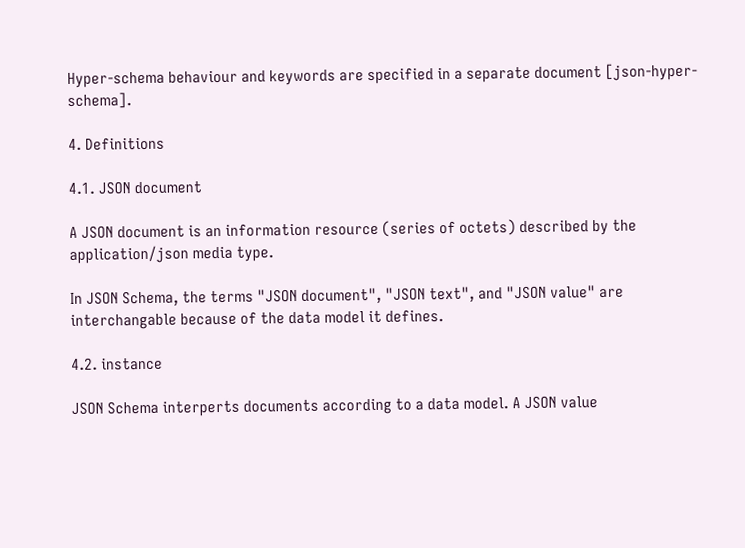Hyper-schema behaviour and keywords are specified in a separate document [json-hyper-schema].

4. Definitions

4.1. JSON document

A JSON document is an information resource (series of octets) described by the application/json media type.

In JSON Schema, the terms "JSON document", "JSON text", and "JSON value" are interchangable because of the data model it defines.

4.2. instance

JSON Schema interperts documents according to a data model. A JSON value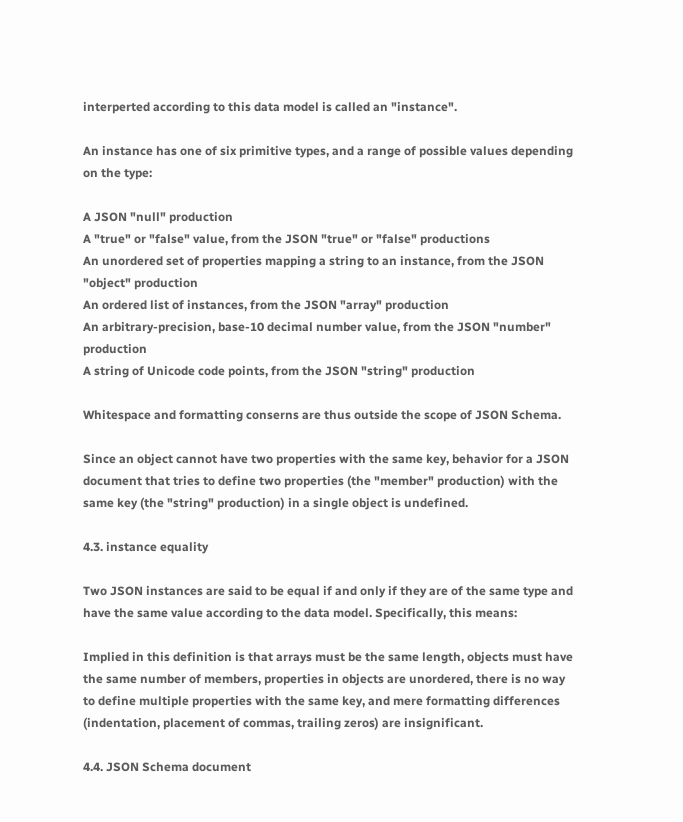interperted according to this data model is called an "instance".

An instance has one of six primitive types, and a range of possible values depending on the type:

A JSON "null" production
A "true" or "false" value, from the JSON "true" or "false" productions
An unordered set of properties mapping a string to an instance, from the JSON "object" production
An ordered list of instances, from the JSON "array" production
An arbitrary-precision, base-10 decimal number value, from the JSON "number" production
A string of Unicode code points, from the JSON "string" production

Whitespace and formatting conserns are thus outside the scope of JSON Schema.

Since an object cannot have two properties with the same key, behavior for a JSON document that tries to define two properties (the "member" production) with the same key (the "string" production) in a single object is undefined.

4.3. instance equality

Two JSON instances are said to be equal if and only if they are of the same type and have the same value according to the data model. Specifically, this means:

Implied in this definition is that arrays must be the same length, objects must have the same number of members, properties in objects are unordered, there is no way to define multiple properties with the same key, and mere formatting differences (indentation, placement of commas, trailing zeros) are insignificant.

4.4. JSON Schema document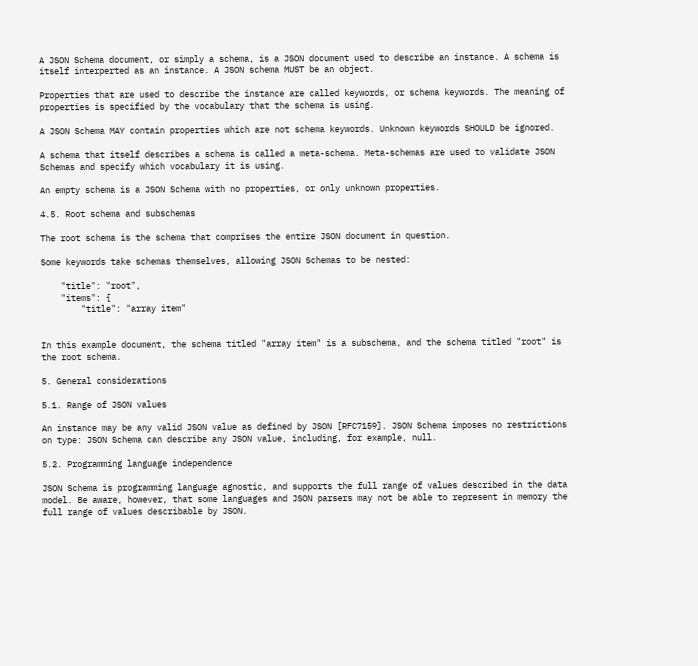A JSON Schema document, or simply a schema, is a JSON document used to describe an instance. A schema is itself interperted as an instance. A JSON schema MUST be an object.

Properties that are used to describe the instance are called keywords, or schema keywords. The meaning of properties is specified by the vocabulary that the schema is using.

A JSON Schema MAY contain properties which are not schema keywords. Unknown keywords SHOULD be ignored.

A schema that itself describes a schema is called a meta-schema. Meta-schemas are used to validate JSON Schemas and specify which vocabulary it is using.

An empty schema is a JSON Schema with no properties, or only unknown properties.

4.5. Root schema and subschemas

The root schema is the schema that comprises the entire JSON document in question.

Some keywords take schemas themselves, allowing JSON Schemas to be nested:

    "title": "root",
    "items": {
        "title": "array item"


In this example document, the schema titled "array item" is a subschema, and the schema titled "root" is the root schema.

5. General considerations

5.1. Range of JSON values

An instance may be any valid JSON value as defined by JSON [RFC7159]. JSON Schema imposes no restrictions on type: JSON Schema can describe any JSON value, including, for example, null.

5.2. Programming language independence

JSON Schema is programming language agnostic, and supports the full range of values described in the data model. Be aware, however, that some languages and JSON parsers may not be able to represent in memory the full range of values describable by JSON.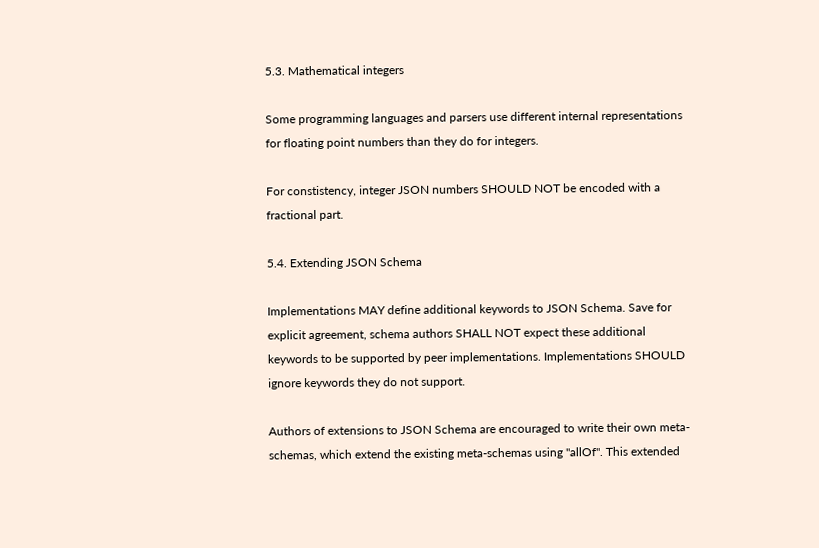5.3. Mathematical integers

Some programming languages and parsers use different internal representations for floating point numbers than they do for integers.

For constistency, integer JSON numbers SHOULD NOT be encoded with a fractional part.

5.4. Extending JSON Schema

Implementations MAY define additional keywords to JSON Schema. Save for explicit agreement, schema authors SHALL NOT expect these additional keywords to be supported by peer implementations. Implementations SHOULD ignore keywords they do not support.

Authors of extensions to JSON Schema are encouraged to write their own meta-schemas, which extend the existing meta-schemas using "allOf". This extended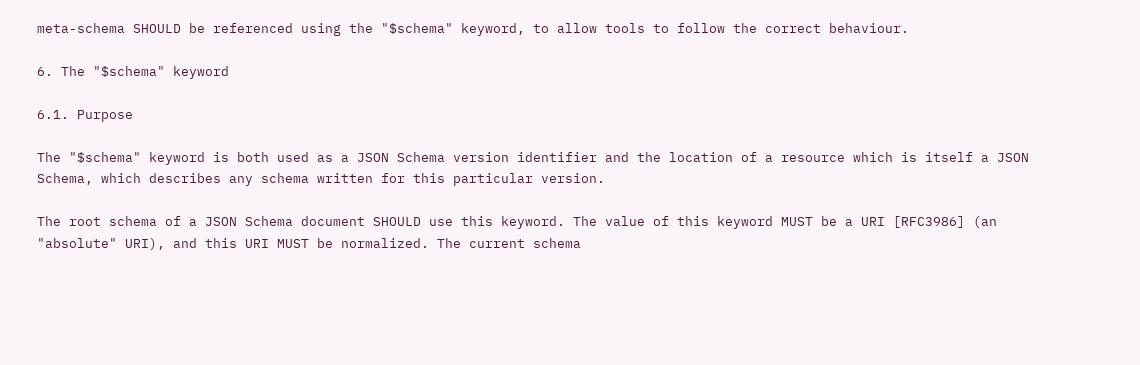meta-schema SHOULD be referenced using the "$schema" keyword, to allow tools to follow the correct behaviour.

6. The "$schema" keyword

6.1. Purpose

The "$schema" keyword is both used as a JSON Schema version identifier and the location of a resource which is itself a JSON Schema, which describes any schema written for this particular version.

The root schema of a JSON Schema document SHOULD use this keyword. The value of this keyword MUST be a URI [RFC3986] (an "absolute" URI), and this URI MUST be normalized. The current schema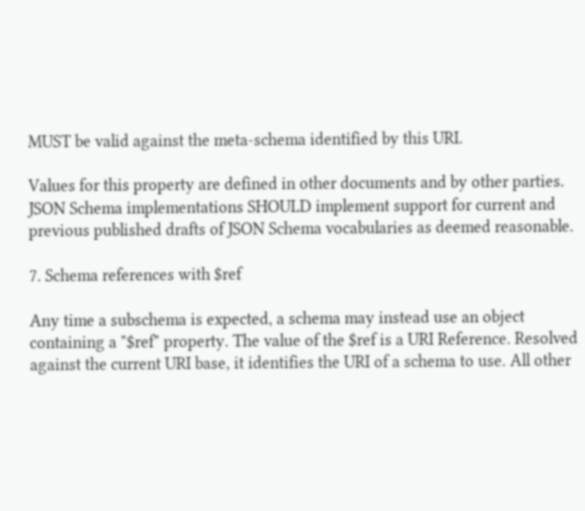MUST be valid against the meta-schema identified by this URI.

Values for this property are defined in other documents and by other parties. JSON Schema implementations SHOULD implement support for current and previous published drafts of JSON Schema vocabularies as deemed reasonable.

7. Schema references with $ref

Any time a subschema is expected, a schema may instead use an object containing a "$ref" property. The value of the $ref is a URI Reference. Resolved against the current URI base, it identifies the URI of a schema to use. All other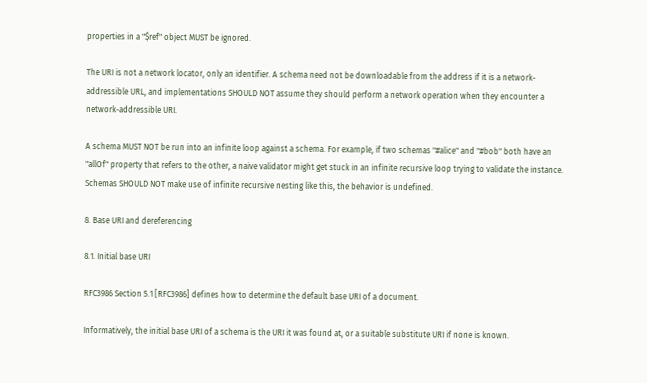properties in a "$ref" object MUST be ignored.

The URI is not a network locator, only an identifier. A schema need not be downloadable from the address if it is a network-addressible URL, and implementations SHOULD NOT assume they should perform a network operation when they encounter a network-addressible URI.

A schema MUST NOT be run into an infinite loop against a schema. For example, if two schemas "#alice" and "#bob" both have an "allOf" property that refers to the other, a naive validator might get stuck in an infinite recursive loop trying to validate the instance. Schemas SHOULD NOT make use of infinite recursive nesting like this, the behavior is undefined.

8. Base URI and dereferencing

8.1. Initial base URI

RFC3986 Section 5.1 [RFC3986] defines how to determine the default base URI of a document.

Informatively, the initial base URI of a schema is the URI it was found at, or a suitable substitute URI if none is known.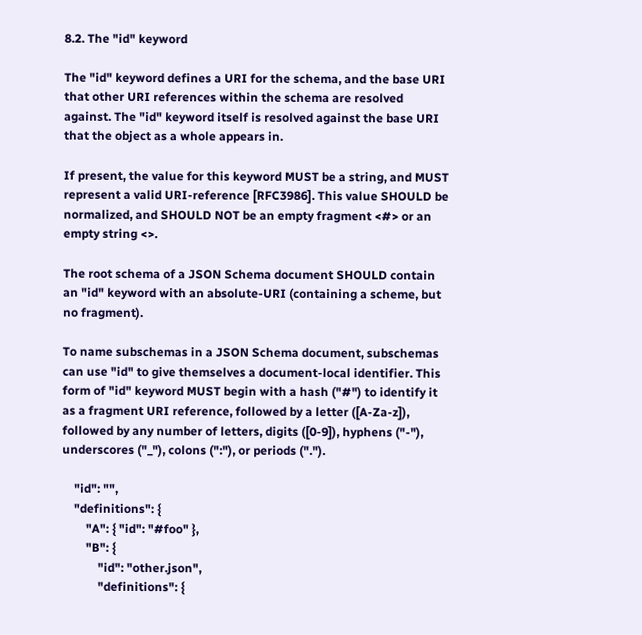8.2. The "id" keyword

The "id" keyword defines a URI for the schema, and the base URI that other URI references within the schema are resolved against. The "id" keyword itself is resolved against the base URI that the object as a whole appears in.

If present, the value for this keyword MUST be a string, and MUST represent a valid URI-reference [RFC3986]. This value SHOULD be normalized, and SHOULD NOT be an empty fragment <#> or an empty string <>.

The root schema of a JSON Schema document SHOULD contain an "id" keyword with an absolute-URI (containing a scheme, but no fragment).

To name subschemas in a JSON Schema document, subschemas can use "id" to give themselves a document-local identifier. This form of "id" keyword MUST begin with a hash ("#") to identify it as a fragment URI reference, followed by a letter ([A-Za-z]), followed by any number of letters, digits ([0-9]), hyphens ("-"), underscores ("_"), colons (":"), or periods (".").

    "id": "",
    "definitions": {
        "A": { "id": "#foo" },
        "B": {
            "id": "other.json",
            "definitions": {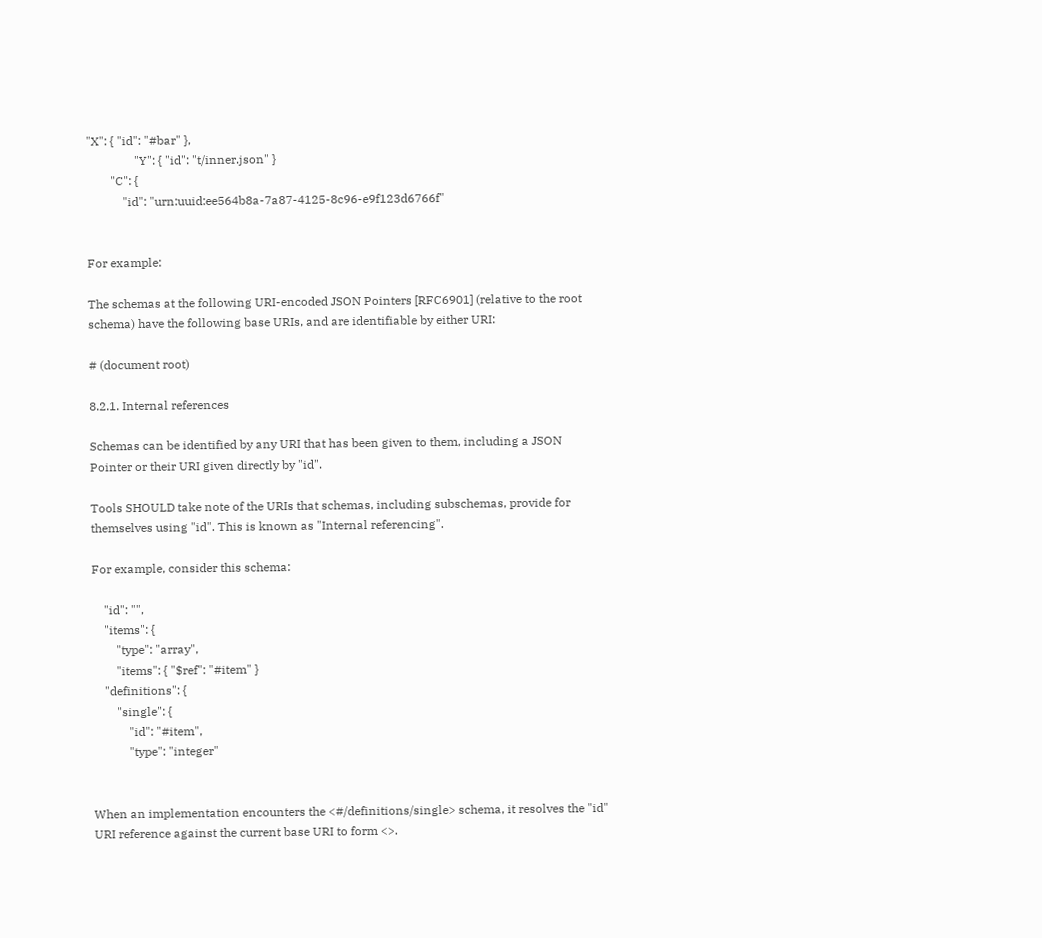"X": { "id": "#bar" },
                "Y": { "id": "t/inner.json" }
        "C": {
            "id": "urn:uuid:ee564b8a-7a87-4125-8c96-e9f123d6766f"


For example:

The schemas at the following URI-encoded JSON Pointers [RFC6901] (relative to the root schema) have the following base URIs, and are identifiable by either URI:

# (document root)

8.2.1. Internal references

Schemas can be identified by any URI that has been given to them, including a JSON Pointer or their URI given directly by "id".

Tools SHOULD take note of the URIs that schemas, including subschemas, provide for themselves using "id". This is known as "Internal referencing".

For example, consider this schema:

    "id": "",
    "items": {
        "type": "array",
        "items": { "$ref": "#item" }
    "definitions": {
        "single": {
            "id": "#item",
            "type": "integer"


When an implementation encounters the <#/definitions/single> schema, it resolves the "id" URI reference against the current base URI to form <>.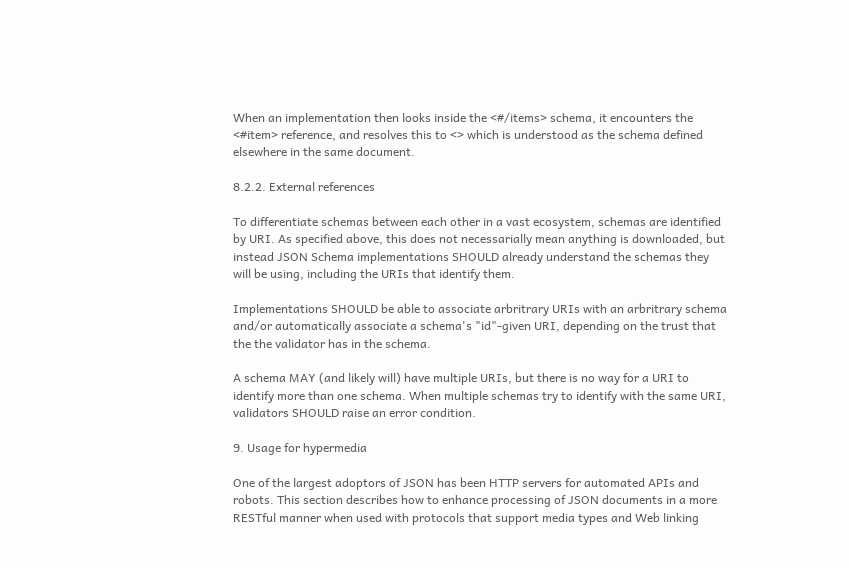When an implementation then looks inside the <#/items> schema, it encounters the <#item> reference, and resolves this to <> which is understood as the schema defined elsewhere in the same document.

8.2.2. External references

To differentiate schemas between each other in a vast ecosystem, schemas are identified by URI. As specified above, this does not necessarially mean anything is downloaded, but instead JSON Schema implementations SHOULD already understand the schemas they will be using, including the URIs that identify them.

Implementations SHOULD be able to associate arbritrary URIs with an arbritrary schema and/or automatically associate a schema's "id"-given URI, depending on the trust that the the validator has in the schema.

A schema MAY (and likely will) have multiple URIs, but there is no way for a URI to identify more than one schema. When multiple schemas try to identify with the same URI, validators SHOULD raise an error condition.

9. Usage for hypermedia

One of the largest adoptors of JSON has been HTTP servers for automated APIs and robots. This section describes how to enhance processing of JSON documents in a more RESTful manner when used with protocols that support media types and Web linking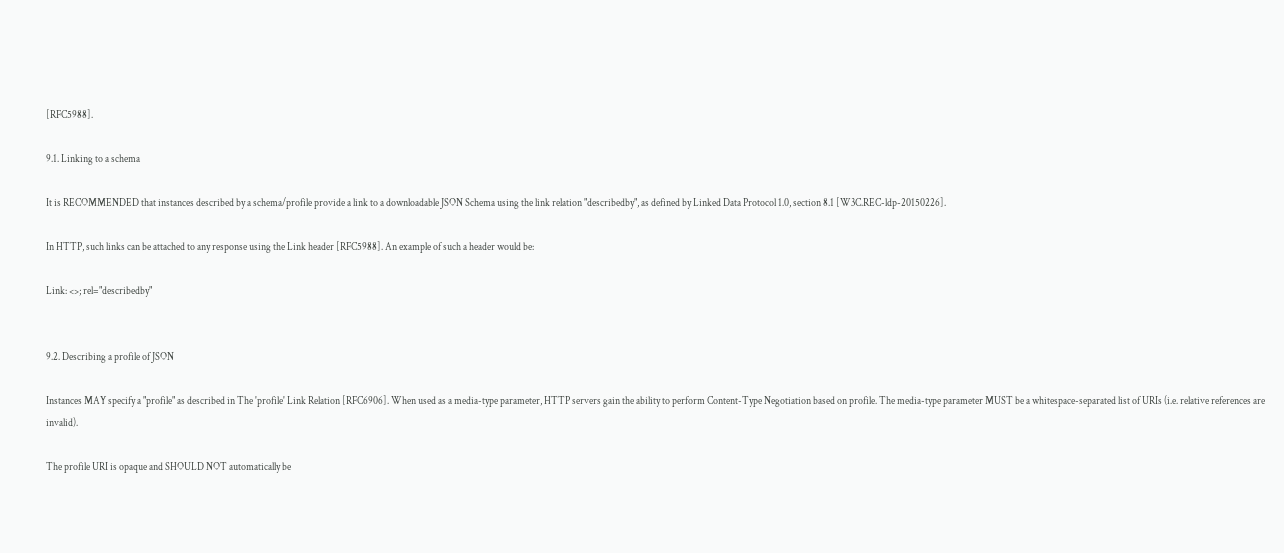[RFC5988].

9.1. Linking to a schema

It is RECOMMENDED that instances described by a schema/profile provide a link to a downloadable JSON Schema using the link relation "describedby", as defined by Linked Data Protocol 1.0, section 8.1 [W3C.REC-ldp-20150226].

In HTTP, such links can be attached to any response using the Link header [RFC5988]. An example of such a header would be:

Link: <>; rel="describedby"


9.2. Describing a profile of JSON

Instances MAY specify a "profile" as described in The 'profile' Link Relation [RFC6906]. When used as a media-type parameter, HTTP servers gain the ability to perform Content-Type Negotiation based on profile. The media-type parameter MUST be a whitespace-separated list of URIs (i.e. relative references are invalid).

The profile URI is opaque and SHOULD NOT automatically be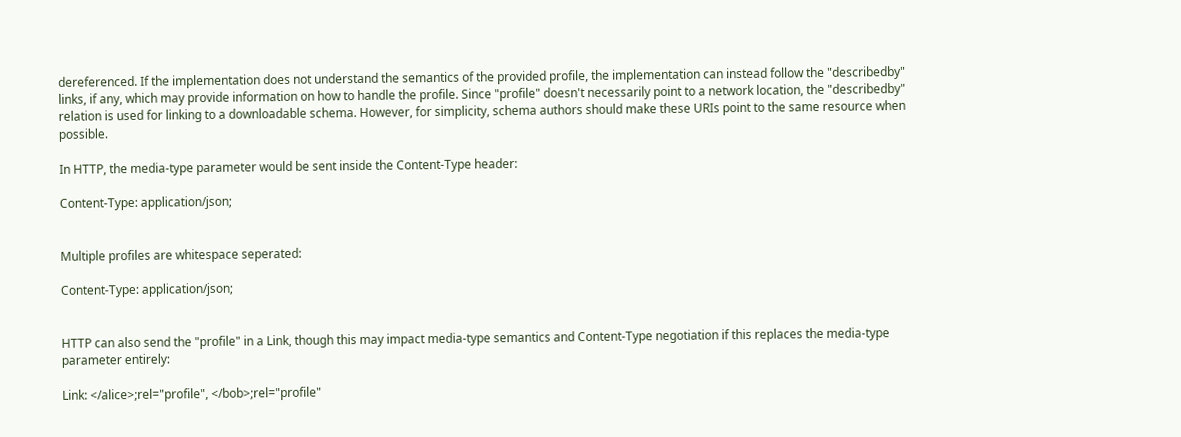dereferenced. If the implementation does not understand the semantics of the provided profile, the implementation can instead follow the "describedby" links, if any, which may provide information on how to handle the profile. Since "profile" doesn't necessarily point to a network location, the "describedby" relation is used for linking to a downloadable schema. However, for simplicity, schema authors should make these URIs point to the same resource when possible.

In HTTP, the media-type parameter would be sent inside the Content-Type header:

Content-Type: application/json;


Multiple profiles are whitespace seperated:

Content-Type: application/json;


HTTP can also send the "profile" in a Link, though this may impact media-type semantics and Content-Type negotiation if this replaces the media-type parameter entirely:

Link: </alice>;rel="profile", </bob>;rel="profile"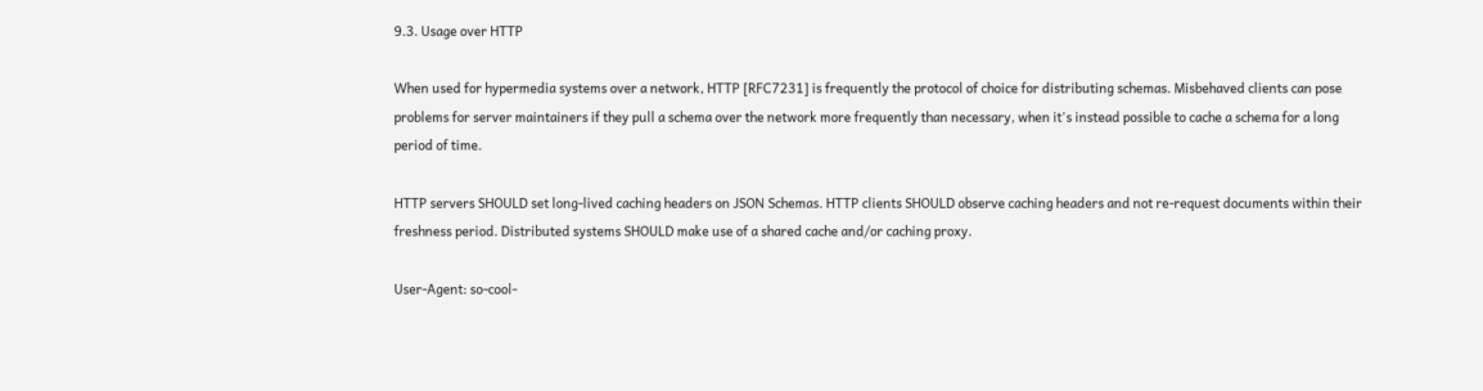9.3. Usage over HTTP

When used for hypermedia systems over a network, HTTP [RFC7231] is frequently the protocol of choice for distributing schemas. Misbehaved clients can pose problems for server maintainers if they pull a schema over the network more frequently than necessary, when it's instead possible to cache a schema for a long period of time.

HTTP servers SHOULD set long-lived caching headers on JSON Schemas. HTTP clients SHOULD observe caching headers and not re-request documents within their freshness period. Distributed systems SHOULD make use of a shared cache and/or caching proxy.

User-Agent: so-cool-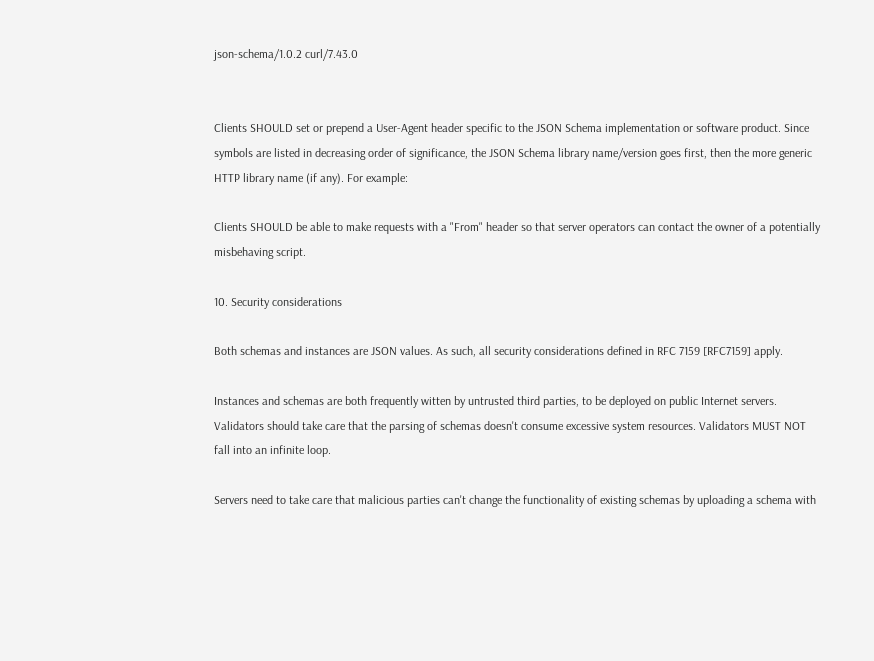json-schema/1.0.2 curl/7.43.0


Clients SHOULD set or prepend a User-Agent header specific to the JSON Schema implementation or software product. Since symbols are listed in decreasing order of significance, the JSON Schema library name/version goes first, then the more generic HTTP library name (if any). For example:

Clients SHOULD be able to make requests with a "From" header so that server operators can contact the owner of a potentially misbehaving script.

10. Security considerations

Both schemas and instances are JSON values. As such, all security considerations defined in RFC 7159 [RFC7159] apply.

Instances and schemas are both frequently witten by untrusted third parties, to be deployed on public Internet servers. Validators should take care that the parsing of schemas doesn't consume excessive system resources. Validators MUST NOT fall into an infinite loop.

Servers need to take care that malicious parties can't change the functionality of existing schemas by uploading a schema with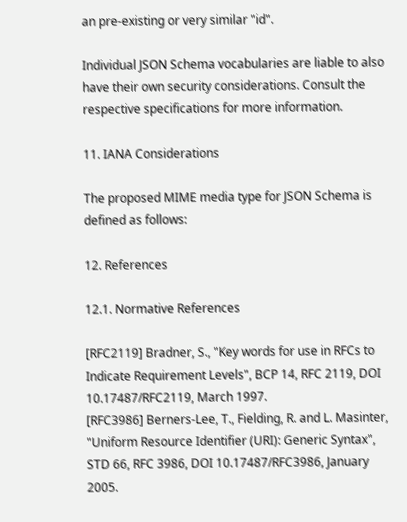an pre-existing or very similar "id".

Individual JSON Schema vocabularies are liable to also have their own security considerations. Consult the respective specifications for more information.

11. IANA Considerations

The proposed MIME media type for JSON Schema is defined as follows:

12. References

12.1. Normative References

[RFC2119] Bradner, S., "Key words for use in RFCs to Indicate Requirement Levels", BCP 14, RFC 2119, DOI 10.17487/RFC2119, March 1997.
[RFC3986] Berners-Lee, T., Fielding, R. and L. Masinter, "Uniform Resource Identifier (URI): Generic Syntax", STD 66, RFC 3986, DOI 10.17487/RFC3986, January 2005.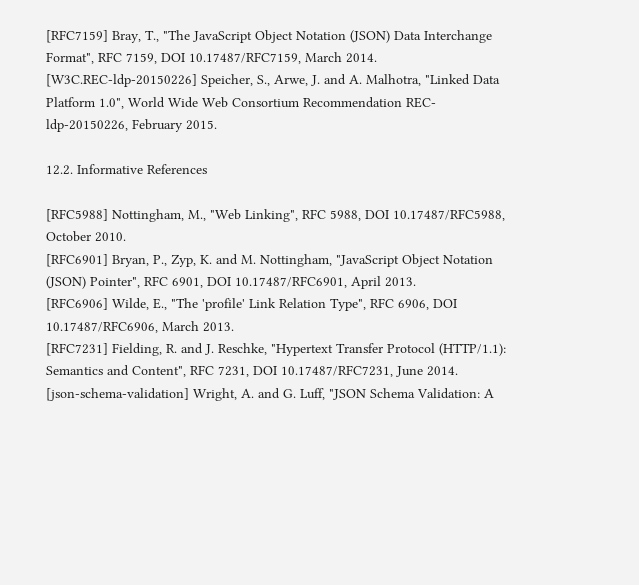[RFC7159] Bray, T., "The JavaScript Object Notation (JSON) Data Interchange Format", RFC 7159, DOI 10.17487/RFC7159, March 2014.
[W3C.REC-ldp-20150226] Speicher, S., Arwe, J. and A. Malhotra, "Linked Data Platform 1.0", World Wide Web Consortium Recommendation REC-ldp-20150226, February 2015.

12.2. Informative References

[RFC5988] Nottingham, M., "Web Linking", RFC 5988, DOI 10.17487/RFC5988, October 2010.
[RFC6901] Bryan, P., Zyp, K. and M. Nottingham, "JavaScript Object Notation (JSON) Pointer", RFC 6901, DOI 10.17487/RFC6901, April 2013.
[RFC6906] Wilde, E., "The 'profile' Link Relation Type", RFC 6906, DOI 10.17487/RFC6906, March 2013.
[RFC7231] Fielding, R. and J. Reschke, "Hypertext Transfer Protocol (HTTP/1.1): Semantics and Content", RFC 7231, DOI 10.17487/RFC7231, June 2014.
[json-schema-validation] Wright, A. and G. Luff, "JSON Schema Validation: A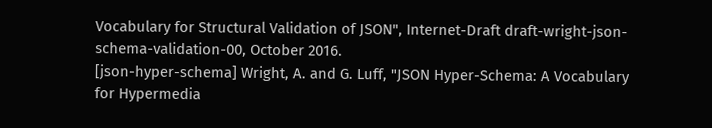Vocabulary for Structural Validation of JSON", Internet-Draft draft-wright-json-schema-validation-00, October 2016.
[json-hyper-schema] Wright, A. and G. Luff, "JSON Hyper-Schema: A Vocabulary for Hypermedia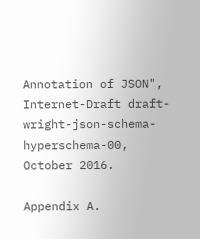Annotation of JSON", Internet-Draft draft-wright-json-schema-hyperschema-00, October 2016.

Appendix A.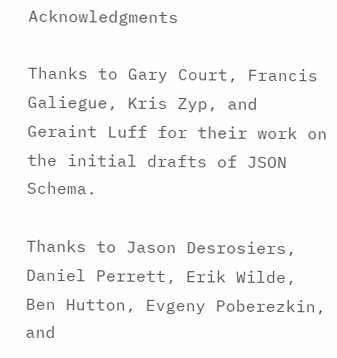Acknowledgments

Thanks to Gary Court, Francis Galiegue, Kris Zyp, and Geraint Luff for their work on the initial drafts of JSON Schema.

Thanks to Jason Desrosiers, Daniel Perrett, Erik Wilde, Ben Hutton, Evgeny Poberezkin, and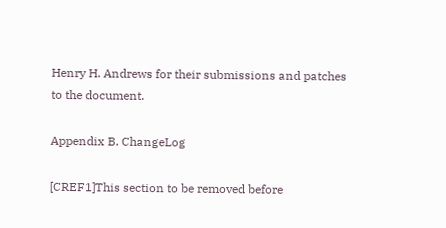Henry H. Andrews for their submissions and patches to the document.

Appendix B. ChangeLog

[CREF1]This section to be removed before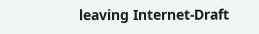leaving Internet-Draft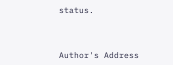status.




Author's Address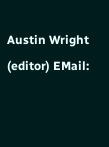Austin Wright (editor) EMail: